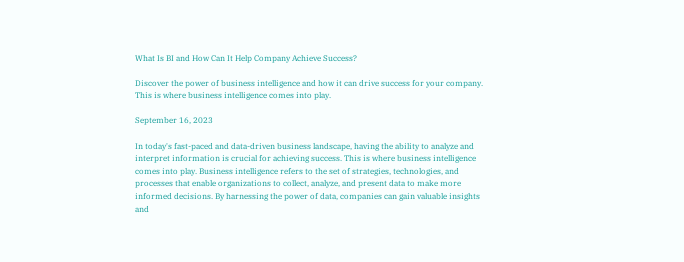What Is BI and How Can It Help Company Achieve Success?

Discover the power of business intelligence and how it can drive success for your company. This is where business intelligence comes into play.

September 16, 2023

In today's fast-paced and data-driven business landscape, having the ability to analyze and interpret information is crucial for achieving success. This is where business intelligence comes into play. Business intelligence refers to the set of strategies, technologies, and processes that enable organizations to collect, analyze, and present data to make more informed decisions. By harnessing the power of data, companies can gain valuable insights and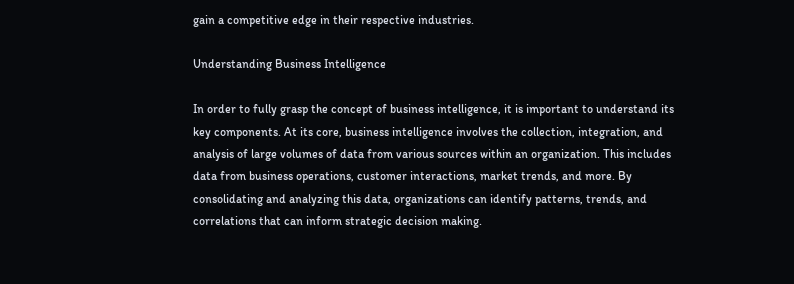gain a competitive edge in their respective industries.

Understanding Business Intelligence

In order to fully grasp the concept of business intelligence, it is important to understand its key components. At its core, business intelligence involves the collection, integration, and analysis of large volumes of data from various sources within an organization. This includes data from business operations, customer interactions, market trends, and more. By consolidating and analyzing this data, organizations can identify patterns, trends, and correlations that can inform strategic decision making.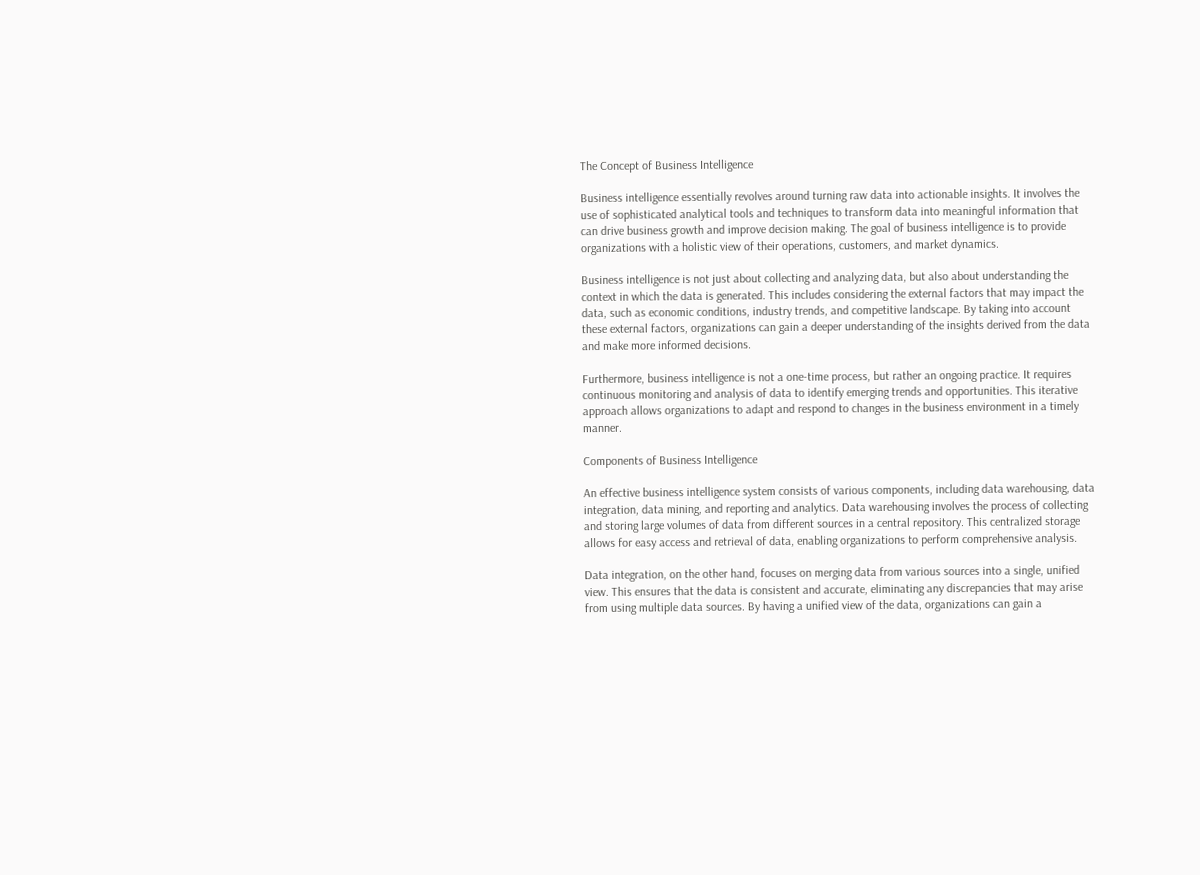The Concept of Business Intelligence

Business intelligence essentially revolves around turning raw data into actionable insights. It involves the use of sophisticated analytical tools and techniques to transform data into meaningful information that can drive business growth and improve decision making. The goal of business intelligence is to provide organizations with a holistic view of their operations, customers, and market dynamics.

Business intelligence is not just about collecting and analyzing data, but also about understanding the context in which the data is generated. This includes considering the external factors that may impact the data, such as economic conditions, industry trends, and competitive landscape. By taking into account these external factors, organizations can gain a deeper understanding of the insights derived from the data and make more informed decisions.

Furthermore, business intelligence is not a one-time process, but rather an ongoing practice. It requires continuous monitoring and analysis of data to identify emerging trends and opportunities. This iterative approach allows organizations to adapt and respond to changes in the business environment in a timely manner.

Components of Business Intelligence

An effective business intelligence system consists of various components, including data warehousing, data integration, data mining, and reporting and analytics. Data warehousing involves the process of collecting and storing large volumes of data from different sources in a central repository. This centralized storage allows for easy access and retrieval of data, enabling organizations to perform comprehensive analysis.

Data integration, on the other hand, focuses on merging data from various sources into a single, unified view. This ensures that the data is consistent and accurate, eliminating any discrepancies that may arise from using multiple data sources. By having a unified view of the data, organizations can gain a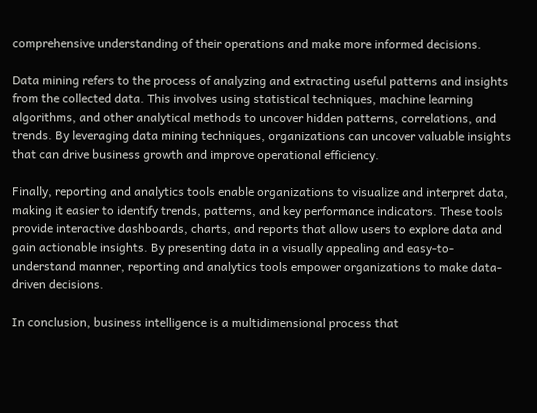comprehensive understanding of their operations and make more informed decisions.

Data mining refers to the process of analyzing and extracting useful patterns and insights from the collected data. This involves using statistical techniques, machine learning algorithms, and other analytical methods to uncover hidden patterns, correlations, and trends. By leveraging data mining techniques, organizations can uncover valuable insights that can drive business growth and improve operational efficiency.

Finally, reporting and analytics tools enable organizations to visualize and interpret data, making it easier to identify trends, patterns, and key performance indicators. These tools provide interactive dashboards, charts, and reports that allow users to explore data and gain actionable insights. By presenting data in a visually appealing and easy-to-understand manner, reporting and analytics tools empower organizations to make data-driven decisions.

In conclusion, business intelligence is a multidimensional process that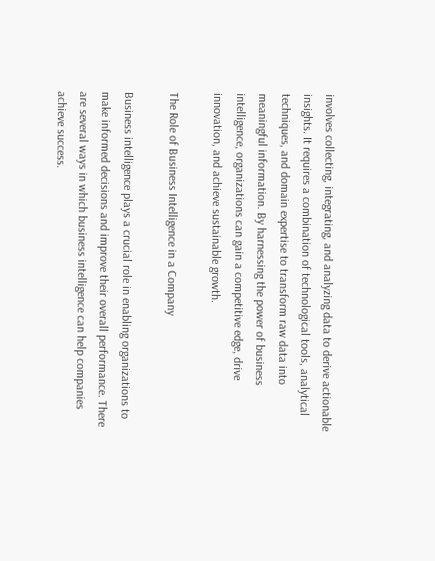involves collecting, integrating, and analyzing data to derive actionable insights. It requires a combination of technological tools, analytical techniques, and domain expertise to transform raw data into meaningful information. By harnessing the power of business intelligence, organizations can gain a competitive edge, drive innovation, and achieve sustainable growth.

The Role of Business Intelligence in a Company

Business intelligence plays a crucial role in enabling organizations to make informed decisions and improve their overall performance. There are several ways in which business intelligence can help companies achieve success.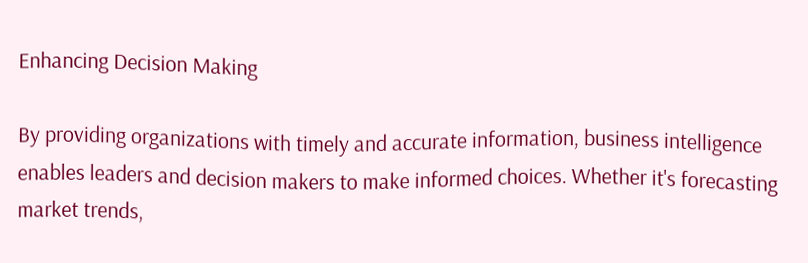Enhancing Decision Making

By providing organizations with timely and accurate information, business intelligence enables leaders and decision makers to make informed choices. Whether it's forecasting market trends,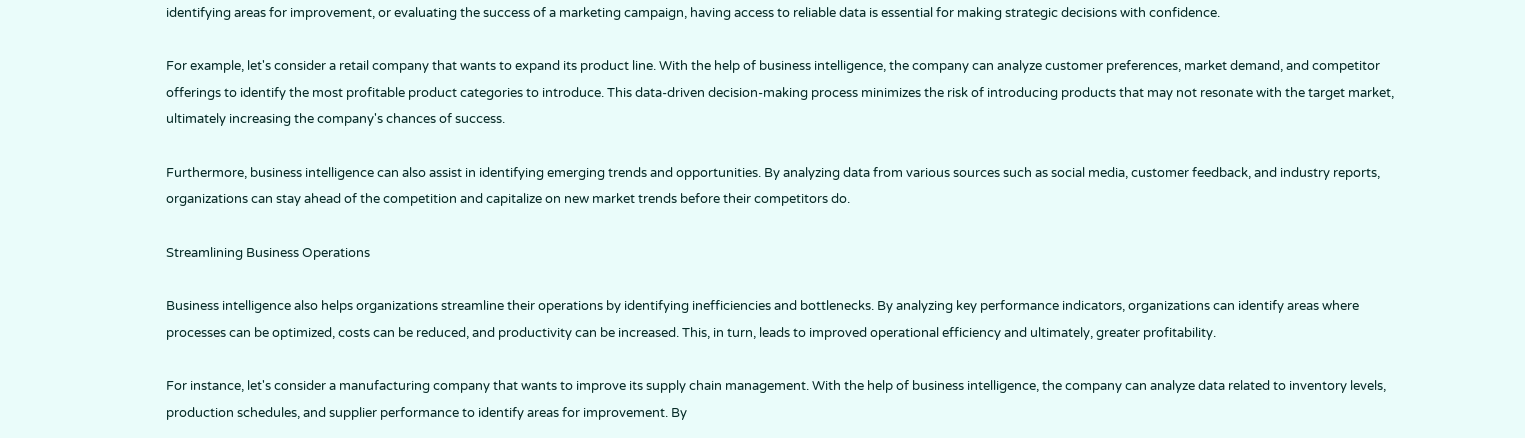identifying areas for improvement, or evaluating the success of a marketing campaign, having access to reliable data is essential for making strategic decisions with confidence.

For example, let's consider a retail company that wants to expand its product line. With the help of business intelligence, the company can analyze customer preferences, market demand, and competitor offerings to identify the most profitable product categories to introduce. This data-driven decision-making process minimizes the risk of introducing products that may not resonate with the target market, ultimately increasing the company's chances of success.

Furthermore, business intelligence can also assist in identifying emerging trends and opportunities. By analyzing data from various sources such as social media, customer feedback, and industry reports, organizations can stay ahead of the competition and capitalize on new market trends before their competitors do.

Streamlining Business Operations

Business intelligence also helps organizations streamline their operations by identifying inefficiencies and bottlenecks. By analyzing key performance indicators, organizations can identify areas where processes can be optimized, costs can be reduced, and productivity can be increased. This, in turn, leads to improved operational efficiency and ultimately, greater profitability.

For instance, let's consider a manufacturing company that wants to improve its supply chain management. With the help of business intelligence, the company can analyze data related to inventory levels, production schedules, and supplier performance to identify areas for improvement. By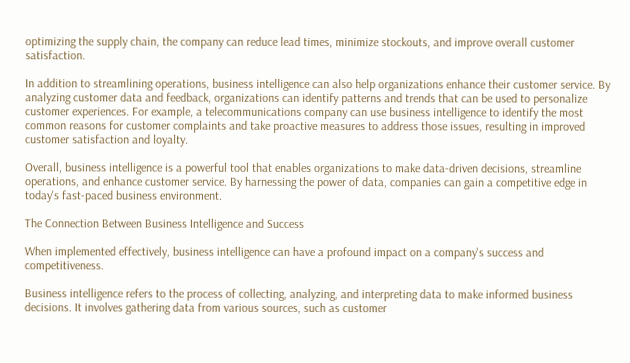optimizing the supply chain, the company can reduce lead times, minimize stockouts, and improve overall customer satisfaction.

In addition to streamlining operations, business intelligence can also help organizations enhance their customer service. By analyzing customer data and feedback, organizations can identify patterns and trends that can be used to personalize customer experiences. For example, a telecommunications company can use business intelligence to identify the most common reasons for customer complaints and take proactive measures to address those issues, resulting in improved customer satisfaction and loyalty.

Overall, business intelligence is a powerful tool that enables organizations to make data-driven decisions, streamline operations, and enhance customer service. By harnessing the power of data, companies can gain a competitive edge in today's fast-paced business environment.

The Connection Between Business Intelligence and Success

When implemented effectively, business intelligence can have a profound impact on a company's success and competitiveness.

Business intelligence refers to the process of collecting, analyzing, and interpreting data to make informed business decisions. It involves gathering data from various sources, such as customer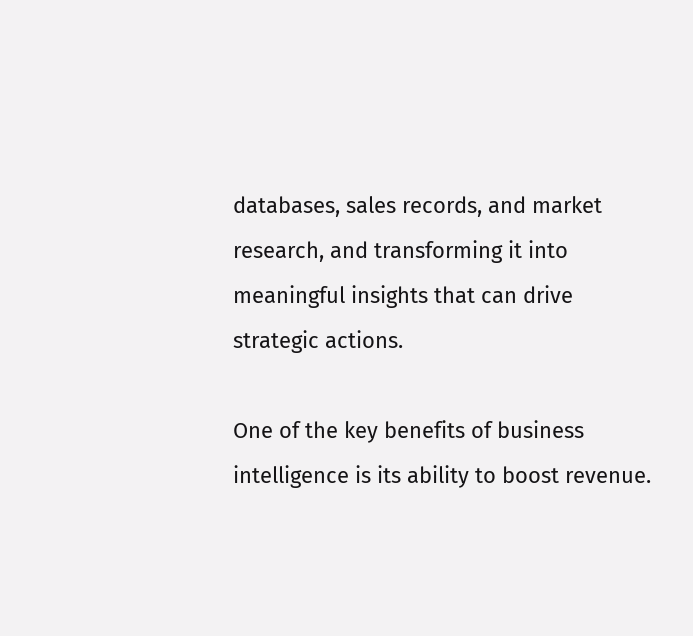databases, sales records, and market research, and transforming it into meaningful insights that can drive strategic actions.

One of the key benefits of business intelligence is its ability to boost revenue.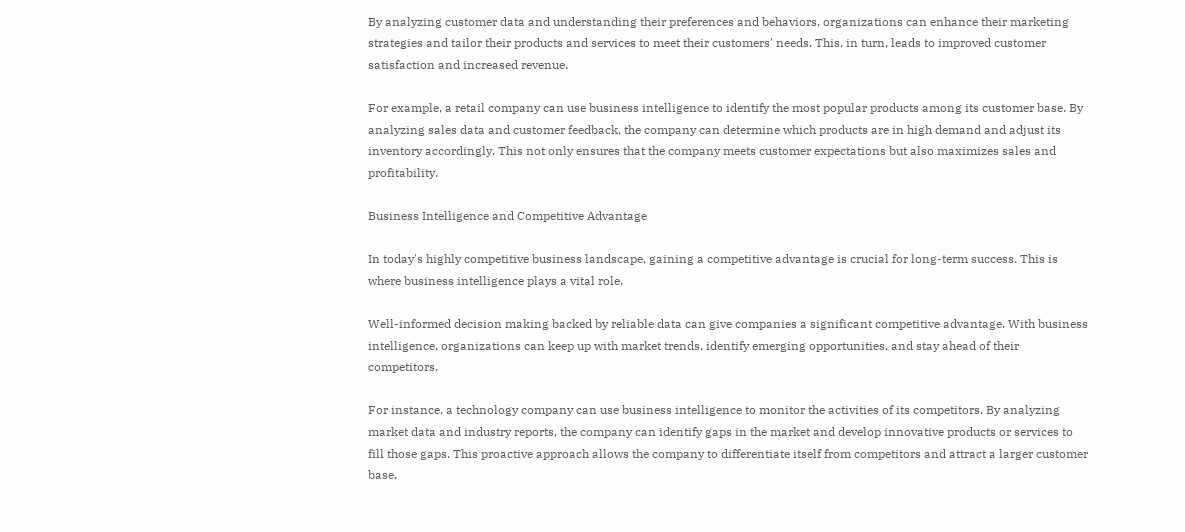By analyzing customer data and understanding their preferences and behaviors, organizations can enhance their marketing strategies and tailor their products and services to meet their customers' needs. This, in turn, leads to improved customer satisfaction and increased revenue.

For example, a retail company can use business intelligence to identify the most popular products among its customer base. By analyzing sales data and customer feedback, the company can determine which products are in high demand and adjust its inventory accordingly. This not only ensures that the company meets customer expectations but also maximizes sales and profitability.

Business Intelligence and Competitive Advantage

In today's highly competitive business landscape, gaining a competitive advantage is crucial for long-term success. This is where business intelligence plays a vital role.

Well-informed decision making backed by reliable data can give companies a significant competitive advantage. With business intelligence, organizations can keep up with market trends, identify emerging opportunities, and stay ahead of their competitors.

For instance, a technology company can use business intelligence to monitor the activities of its competitors. By analyzing market data and industry reports, the company can identify gaps in the market and develop innovative products or services to fill those gaps. This proactive approach allows the company to differentiate itself from competitors and attract a larger customer base.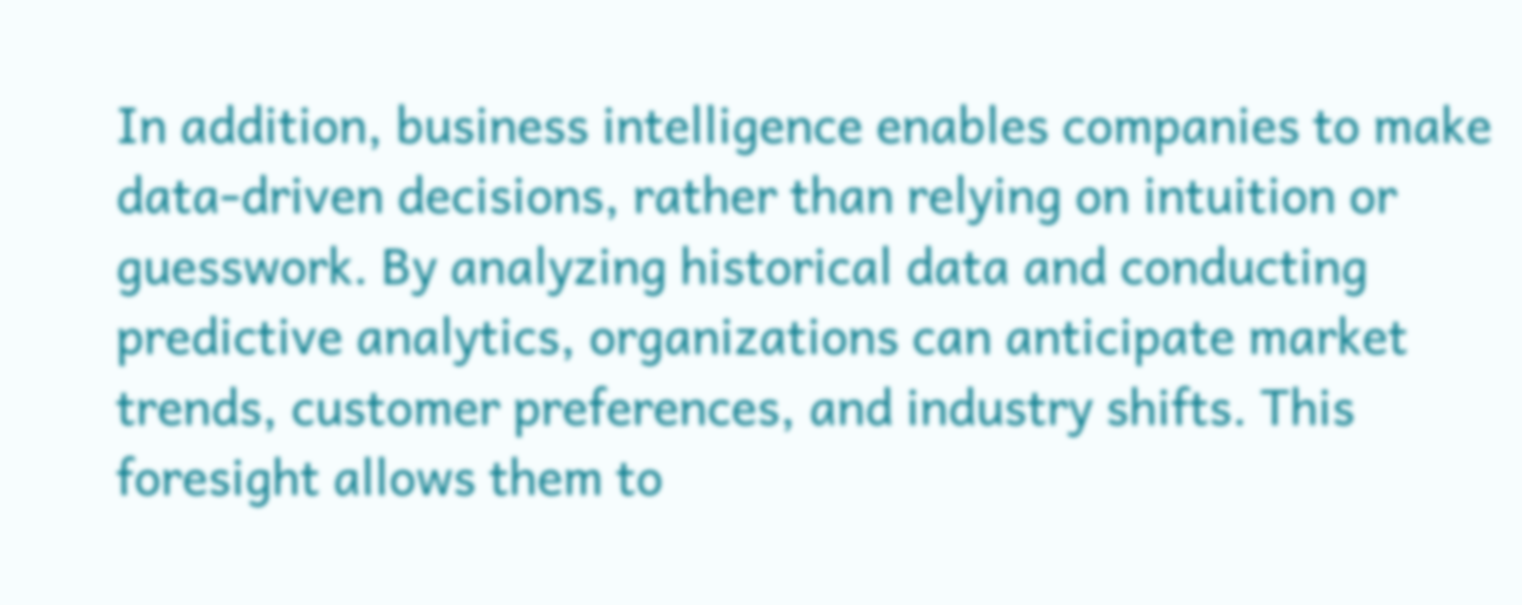In addition, business intelligence enables companies to make data-driven decisions, rather than relying on intuition or guesswork. By analyzing historical data and conducting predictive analytics, organizations can anticipate market trends, customer preferences, and industry shifts. This foresight allows them to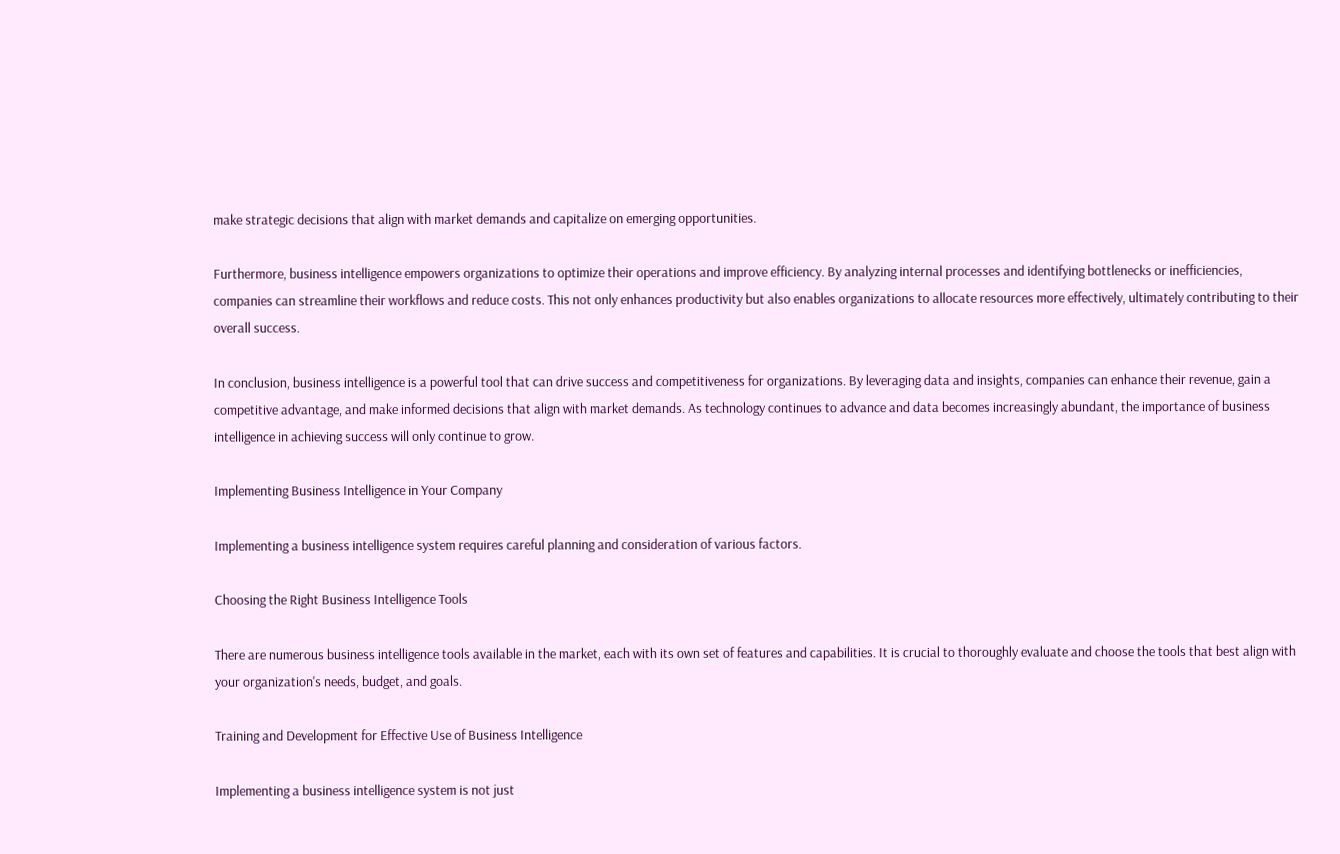make strategic decisions that align with market demands and capitalize on emerging opportunities.

Furthermore, business intelligence empowers organizations to optimize their operations and improve efficiency. By analyzing internal processes and identifying bottlenecks or inefficiencies, companies can streamline their workflows and reduce costs. This not only enhances productivity but also enables organizations to allocate resources more effectively, ultimately contributing to their overall success.

In conclusion, business intelligence is a powerful tool that can drive success and competitiveness for organizations. By leveraging data and insights, companies can enhance their revenue, gain a competitive advantage, and make informed decisions that align with market demands. As technology continues to advance and data becomes increasingly abundant, the importance of business intelligence in achieving success will only continue to grow.

Implementing Business Intelligence in Your Company

Implementing a business intelligence system requires careful planning and consideration of various factors.

Choosing the Right Business Intelligence Tools

There are numerous business intelligence tools available in the market, each with its own set of features and capabilities. It is crucial to thoroughly evaluate and choose the tools that best align with your organization's needs, budget, and goals.

Training and Development for Effective Use of Business Intelligence

Implementing a business intelligence system is not just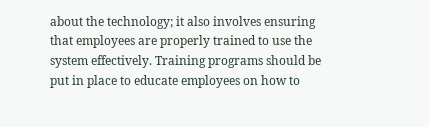about the technology; it also involves ensuring that employees are properly trained to use the system effectively. Training programs should be put in place to educate employees on how to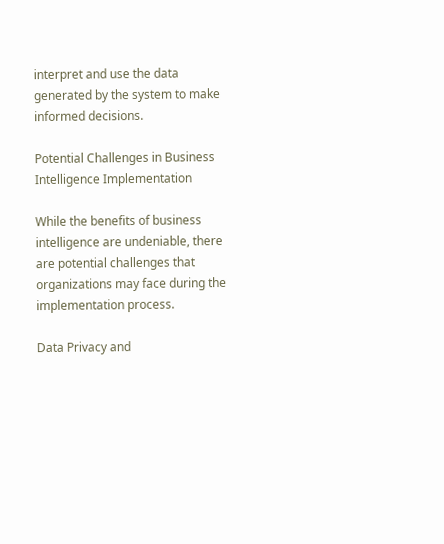interpret and use the data generated by the system to make informed decisions.

Potential Challenges in Business Intelligence Implementation

While the benefits of business intelligence are undeniable, there are potential challenges that organizations may face during the implementation process.

Data Privacy and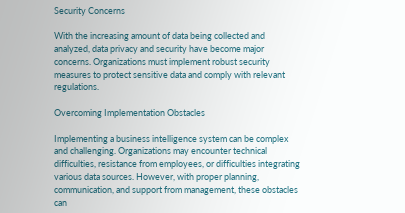Security Concerns

With the increasing amount of data being collected and analyzed, data privacy and security have become major concerns. Organizations must implement robust security measures to protect sensitive data and comply with relevant regulations.

Overcoming Implementation Obstacles

Implementing a business intelligence system can be complex and challenging. Organizations may encounter technical difficulties, resistance from employees, or difficulties integrating various data sources. However, with proper planning, communication, and support from management, these obstacles can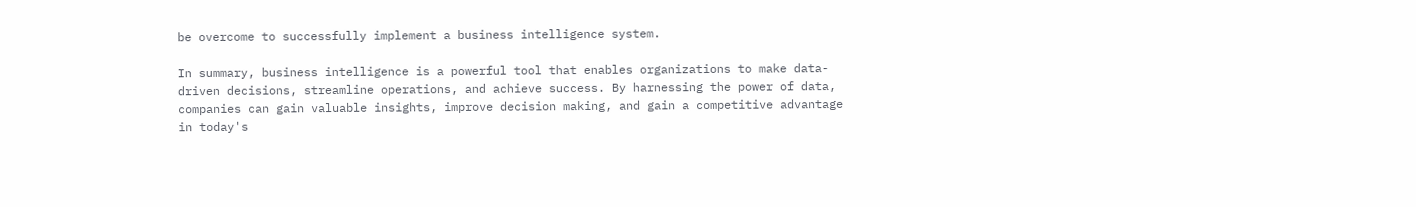be overcome to successfully implement a business intelligence system.

In summary, business intelligence is a powerful tool that enables organizations to make data-driven decisions, streamline operations, and achieve success. By harnessing the power of data, companies can gain valuable insights, improve decision making, and gain a competitive advantage in today's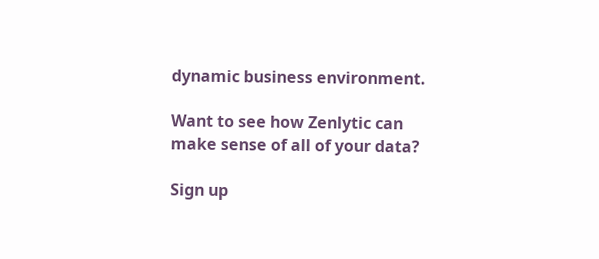dynamic business environment.

Want to see how Zenlytic can make sense of all of your data?

Sign up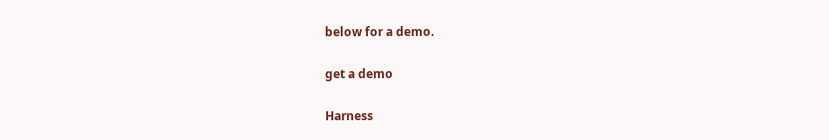below for a demo.

get a demo

Harness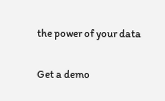the power of your data

Get a demo